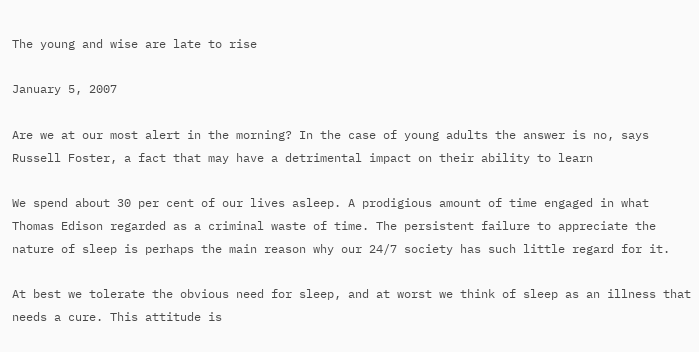The young and wise are late to rise

January 5, 2007

Are we at our most alert in the morning? In the case of young adults the answer is no, says Russell Foster, a fact that may have a detrimental impact on their ability to learn

We spend about 30 per cent of our lives asleep. A prodigious amount of time engaged in what Thomas Edison regarded as a criminal waste of time. The persistent failure to appreciate the nature of sleep is perhaps the main reason why our 24/7 society has such little regard for it.

At best we tolerate the obvious need for sleep, and at worst we think of sleep as an illness that needs a cure. This attitude is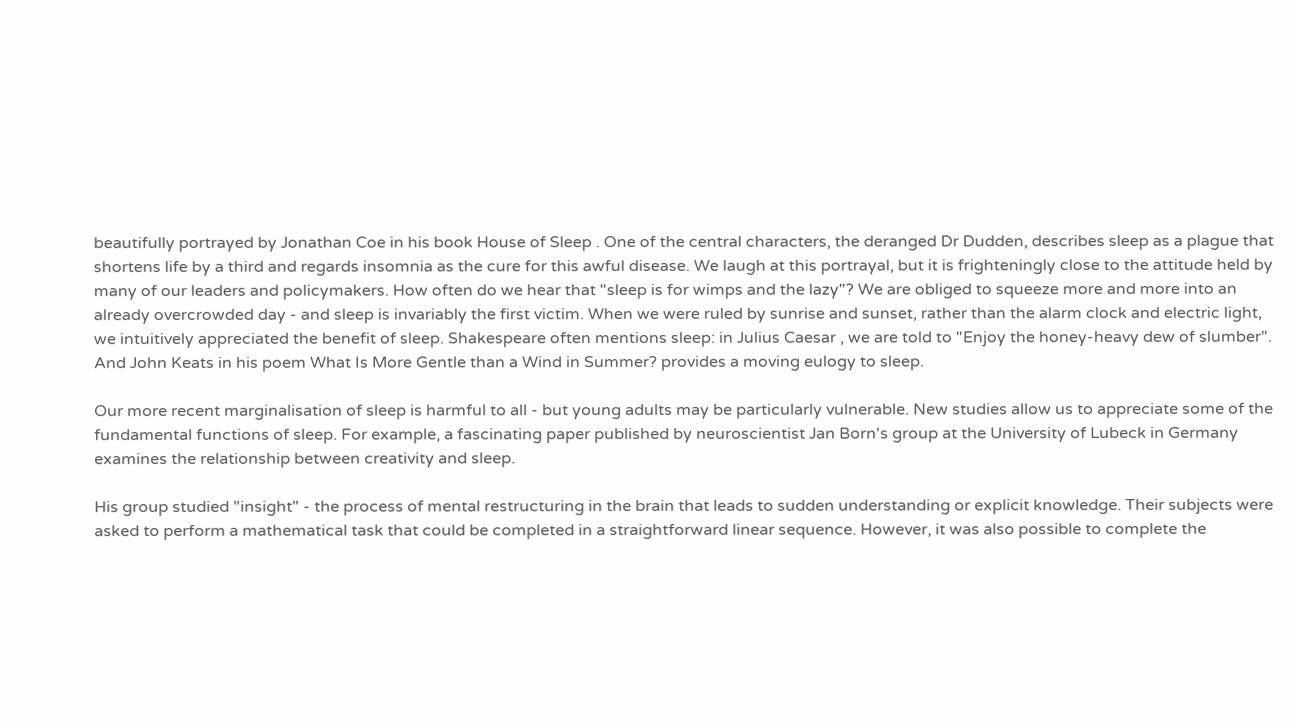beautifully portrayed by Jonathan Coe in his book House of Sleep . One of the central characters, the deranged Dr Dudden, describes sleep as a plague that shortens life by a third and regards insomnia as the cure for this awful disease. We laugh at this portrayal, but it is frighteningly close to the attitude held by many of our leaders and policymakers. How often do we hear that "sleep is for wimps and the lazy"? We are obliged to squeeze more and more into an already overcrowded day - and sleep is invariably the first victim. When we were ruled by sunrise and sunset, rather than the alarm clock and electric light, we intuitively appreciated the benefit of sleep. Shakespeare often mentions sleep: in Julius Caesar , we are told to "Enjoy the honey-heavy dew of slumber". And John Keats in his poem What Is More Gentle than a Wind in Summer? provides a moving eulogy to sleep.

Our more recent marginalisation of sleep is harmful to all - but young adults may be particularly vulnerable. New studies allow us to appreciate some of the fundamental functions of sleep. For example, a fascinating paper published by neuroscientist Jan Born's group at the University of Lubeck in Germany examines the relationship between creativity and sleep.

His group studied "insight" - the process of mental restructuring in the brain that leads to sudden understanding or explicit knowledge. Their subjects were asked to perform a mathematical task that could be completed in a straightforward linear sequence. However, it was also possible to complete the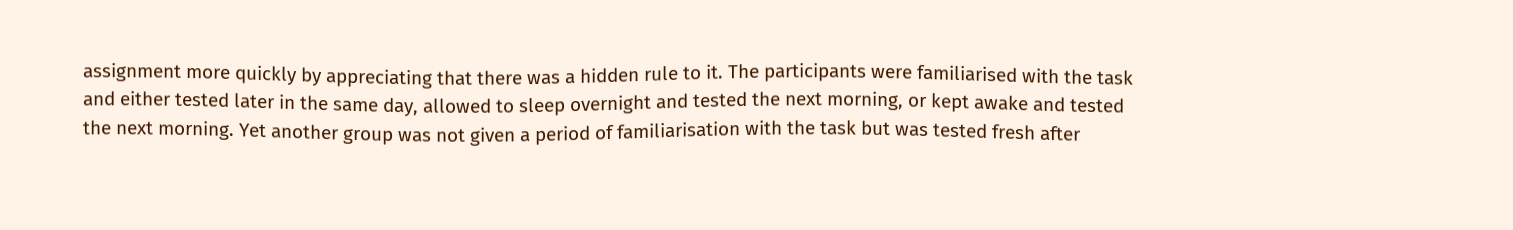assignment more quickly by appreciating that there was a hidden rule to it. The participants were familiarised with the task and either tested later in the same day, allowed to sleep overnight and tested the next morning, or kept awake and tested the next morning. Yet another group was not given a period of familiarisation with the task but was tested fresh after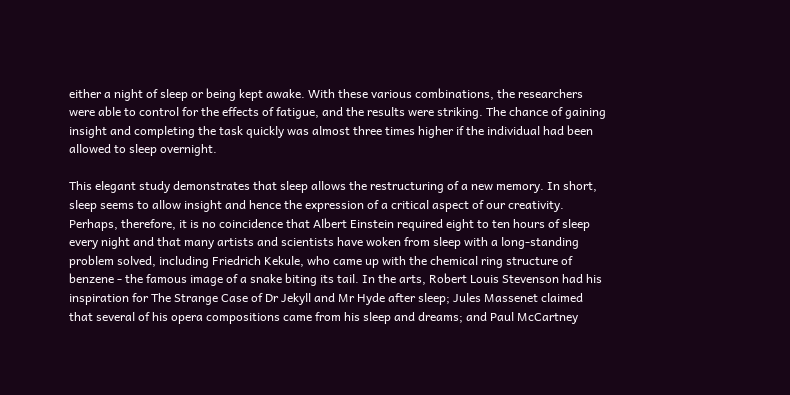either a night of sleep or being kept awake. With these various combinations, the researchers were able to control for the effects of fatigue, and the results were striking. The chance of gaining insight and completing the task quickly was almost three times higher if the individual had been allowed to sleep overnight.

This elegant study demonstrates that sleep allows the restructuring of a new memory. In short, sleep seems to allow insight and hence the expression of a critical aspect of our creativity. Perhaps, therefore, it is no coincidence that Albert Einstein required eight to ten hours of sleep every night and that many artists and scientists have woken from sleep with a long-standing problem solved, including Friedrich Kekule, who came up with the chemical ring structure of benzene - the famous image of a snake biting its tail. In the arts, Robert Louis Stevenson had his inspiration for The Strange Case of Dr Jekyll and Mr Hyde after sleep; Jules Massenet claimed that several of his opera compositions came from his sleep and dreams; and Paul McCartney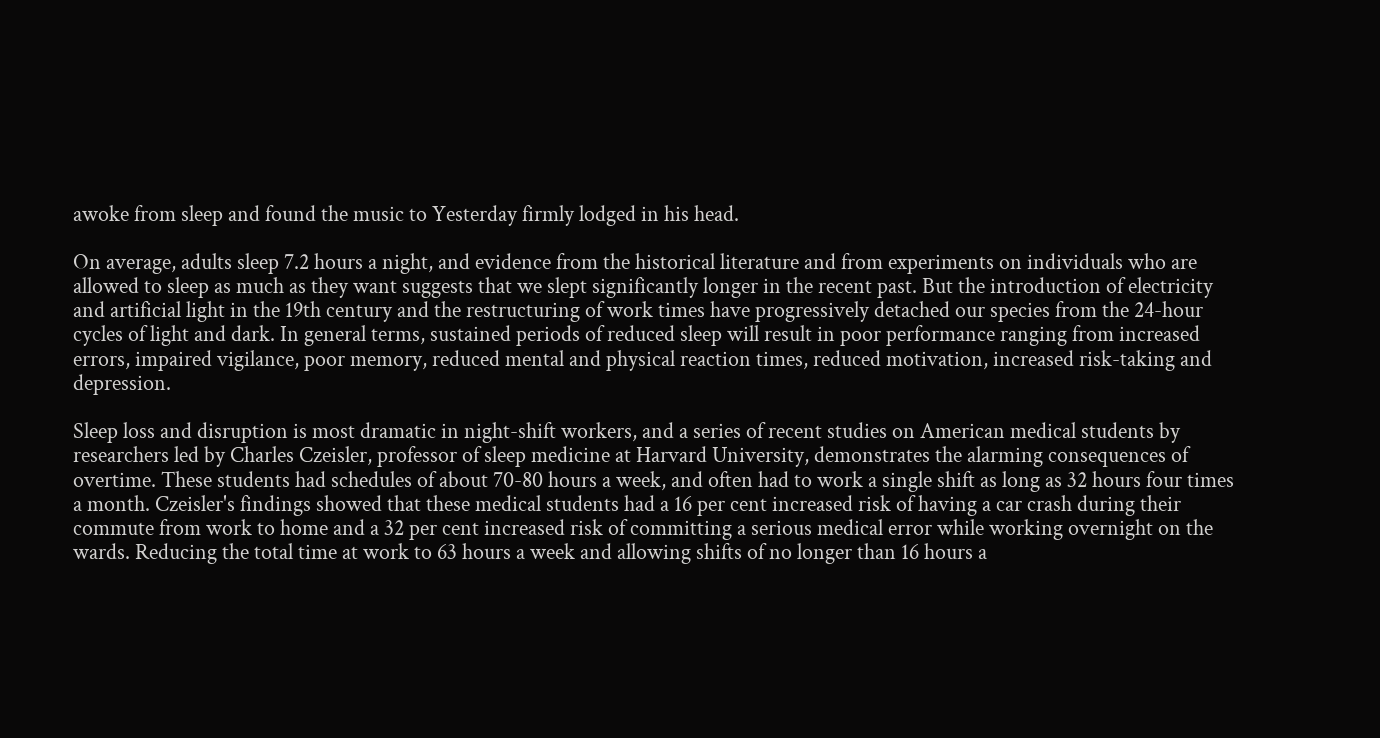awoke from sleep and found the music to Yesterday firmly lodged in his head.

On average, adults sleep 7.2 hours a night, and evidence from the historical literature and from experiments on individuals who are allowed to sleep as much as they want suggests that we slept significantly longer in the recent past. But the introduction of electricity and artificial light in the 19th century and the restructuring of work times have progressively detached our species from the 24-hour cycles of light and dark. In general terms, sustained periods of reduced sleep will result in poor performance ranging from increased errors, impaired vigilance, poor memory, reduced mental and physical reaction times, reduced motivation, increased risk-taking and depression.

Sleep loss and disruption is most dramatic in night-shift workers, and a series of recent studies on American medical students by researchers led by Charles Czeisler, professor of sleep medicine at Harvard University, demonstrates the alarming consequences of overtime. These students had schedules of about 70-80 hours a week, and often had to work a single shift as long as 32 hours four times a month. Czeisler's findings showed that these medical students had a 16 per cent increased risk of having a car crash during their commute from work to home and a 32 per cent increased risk of committing a serious medical error while working overnight on the wards. Reducing the total time at work to 63 hours a week and allowing shifts of no longer than 16 hours a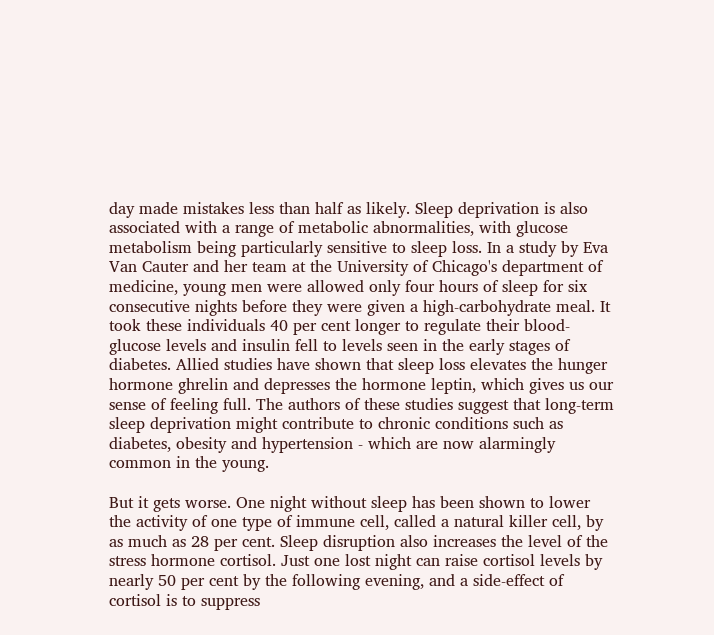day made mistakes less than half as likely. Sleep deprivation is also associated with a range of metabolic abnormalities, with glucose metabolism being particularly sensitive to sleep loss. In a study by Eva Van Cauter and her team at the University of Chicago's department of medicine, young men were allowed only four hours of sleep for six consecutive nights before they were given a high-carbohydrate meal. It took these individuals 40 per cent longer to regulate their blood-glucose levels and insulin fell to levels seen in the early stages of diabetes. Allied studies have shown that sleep loss elevates the hunger hormone ghrelin and depresses the hormone leptin, which gives us our sense of feeling full. The authors of these studies suggest that long-term sleep deprivation might contribute to chronic conditions such as diabetes, obesity and hypertension - which are now alarmingly common in the young.

But it gets worse. One night without sleep has been shown to lower the activity of one type of immune cell, called a natural killer cell, by as much as 28 per cent. Sleep disruption also increases the level of the stress hormone cortisol. Just one lost night can raise cortisol levels by nearly 50 per cent by the following evening, and a side-effect of cortisol is to suppress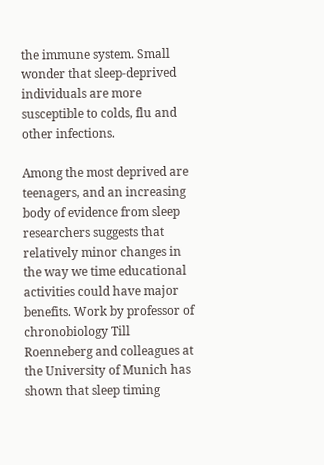the immune system. Small wonder that sleep-deprived individuals are more susceptible to colds, flu and other infections.

Among the most deprived are teenagers, and an increasing body of evidence from sleep researchers suggests that relatively minor changes in the way we time educational activities could have major benefits. Work by professor of chronobiology Till Roenneberg and colleagues at the University of Munich has shown that sleep timing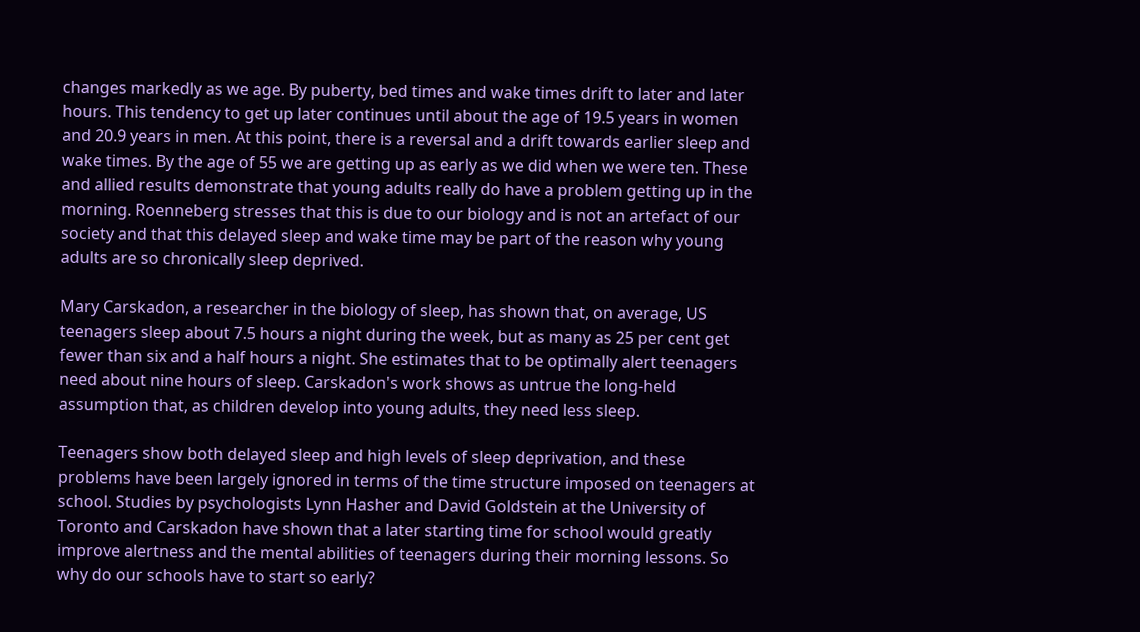changes markedly as we age. By puberty, bed times and wake times drift to later and later hours. This tendency to get up later continues until about the age of 19.5 years in women and 20.9 years in men. At this point, there is a reversal and a drift towards earlier sleep and wake times. By the age of 55 we are getting up as early as we did when we were ten. These and allied results demonstrate that young adults really do have a problem getting up in the morning. Roenneberg stresses that this is due to our biology and is not an artefact of our society and that this delayed sleep and wake time may be part of the reason why young adults are so chronically sleep deprived.

Mary Carskadon, a researcher in the biology of sleep, has shown that, on average, US teenagers sleep about 7.5 hours a night during the week, but as many as 25 per cent get fewer than six and a half hours a night. She estimates that to be optimally alert teenagers need about nine hours of sleep. Carskadon's work shows as untrue the long-held assumption that, as children develop into young adults, they need less sleep.

Teenagers show both delayed sleep and high levels of sleep deprivation, and these problems have been largely ignored in terms of the time structure imposed on teenagers at school. Studies by psychologists Lynn Hasher and David Goldstein at the University of Toronto and Carskadon have shown that a later starting time for school would greatly improve alertness and the mental abilities of teenagers during their morning lessons. So why do our schools have to start so early?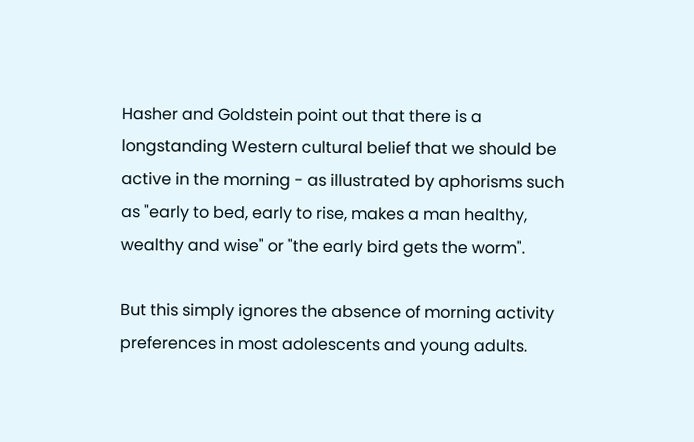Hasher and Goldstein point out that there is a longstanding Western cultural belief that we should be active in the morning - as illustrated by aphorisms such as "early to bed, early to rise, makes a man healthy, wealthy and wise" or "the early bird gets the worm".

But this simply ignores the absence of morning activity preferences in most adolescents and young adults.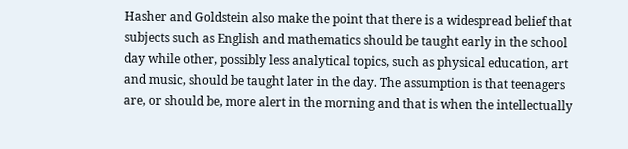Hasher and Goldstein also make the point that there is a widespread belief that subjects such as English and mathematics should be taught early in the school day while other, possibly less analytical topics, such as physical education, art and music, should be taught later in the day. The assumption is that teenagers are, or should be, more alert in the morning and that is when the intellectually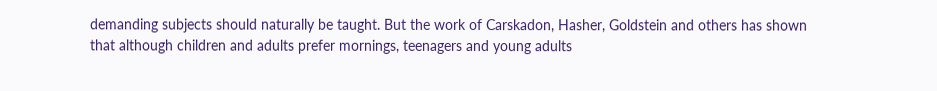demanding subjects should naturally be taught. But the work of Carskadon, Hasher, Goldstein and others has shown that although children and adults prefer mornings, teenagers and young adults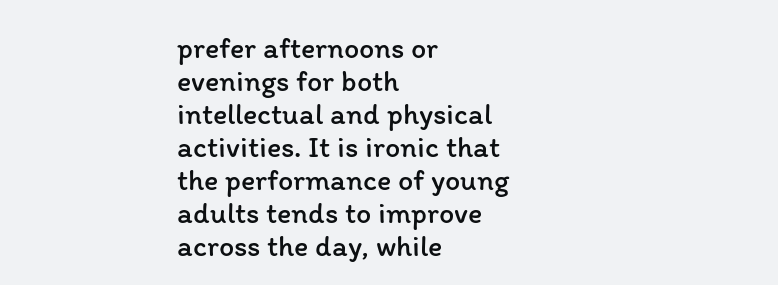prefer afternoons or evenings for both intellectual and physical activities. It is ironic that the performance of young adults tends to improve across the day, while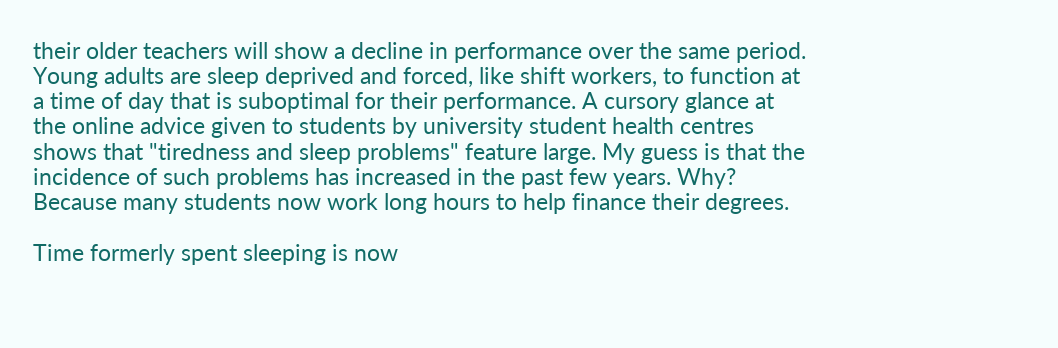their older teachers will show a decline in performance over the same period. Young adults are sleep deprived and forced, like shift workers, to function at a time of day that is suboptimal for their performance. A cursory glance at the online advice given to students by university student health centres shows that "tiredness and sleep problems" feature large. My guess is that the incidence of such problems has increased in the past few years. Why? Because many students now work long hours to help finance their degrees.

Time formerly spent sleeping is now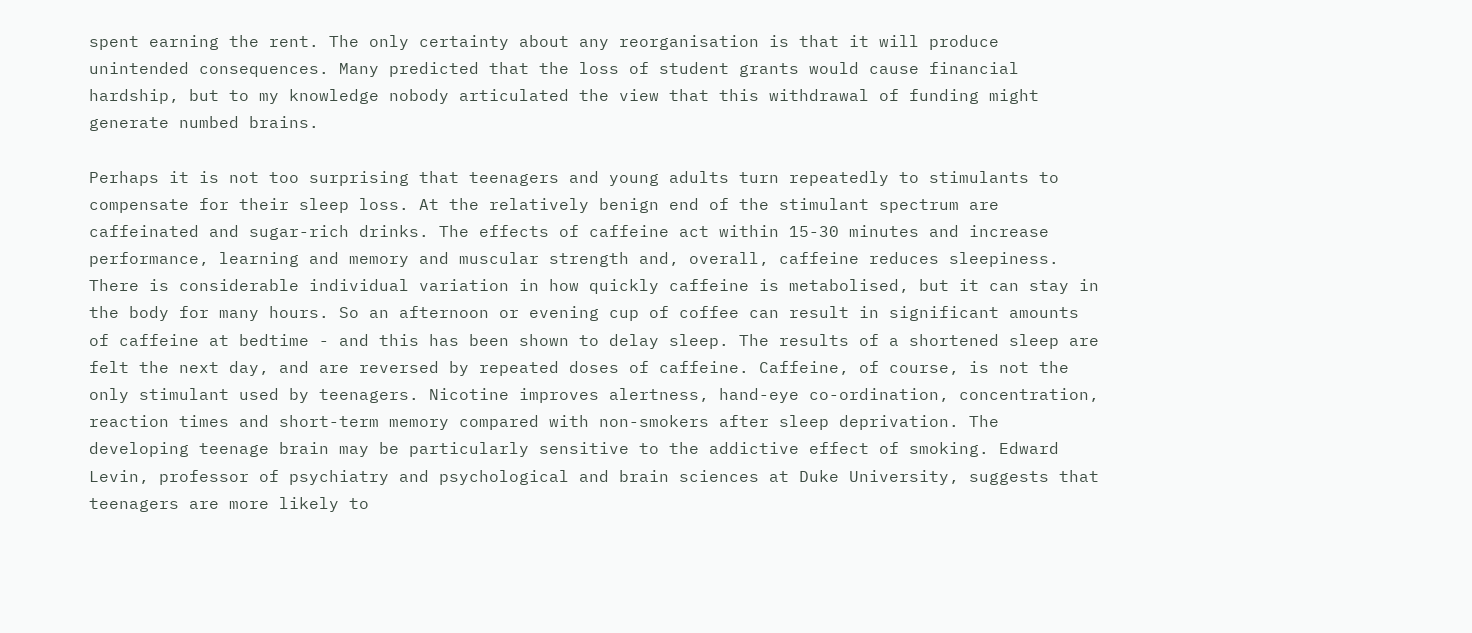spent earning the rent. The only certainty about any reorganisation is that it will produce unintended consequences. Many predicted that the loss of student grants would cause financial hardship, but to my knowledge nobody articulated the view that this withdrawal of funding might generate numbed brains.

Perhaps it is not too surprising that teenagers and young adults turn repeatedly to stimulants to compensate for their sleep loss. At the relatively benign end of the stimulant spectrum are caffeinated and sugar-rich drinks. The effects of caffeine act within 15-30 minutes and increase performance, learning and memory and muscular strength and, overall, caffeine reduces sleepiness. There is considerable individual variation in how quickly caffeine is metabolised, but it can stay in the body for many hours. So an afternoon or evening cup of coffee can result in significant amounts of caffeine at bedtime - and this has been shown to delay sleep. The results of a shortened sleep are felt the next day, and are reversed by repeated doses of caffeine. Caffeine, of course, is not the only stimulant used by teenagers. Nicotine improves alertness, hand-eye co-ordination, concentration, reaction times and short-term memory compared with non-smokers after sleep deprivation. The developing teenage brain may be particularly sensitive to the addictive effect of smoking. Edward Levin, professor of psychiatry and psychological and brain sciences at Duke University, suggests that teenagers are more likely to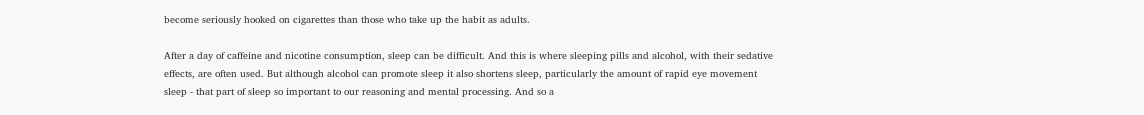become seriously hooked on cigarettes than those who take up the habit as adults.

After a day of caffeine and nicotine consumption, sleep can be difficult. And this is where sleeping pills and alcohol, with their sedative effects, are often used. But although alcohol can promote sleep it also shortens sleep, particularly the amount of rapid eye movement sleep - that part of sleep so important to our reasoning and mental processing. And so a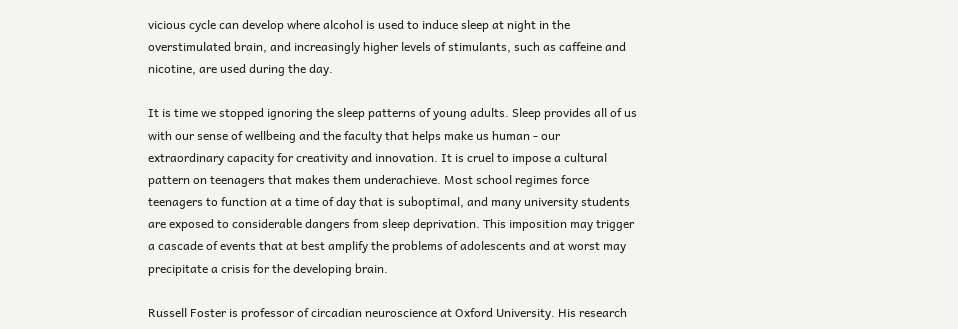vicious cycle can develop where alcohol is used to induce sleep at night in the overstimulated brain, and increasingly higher levels of stimulants, such as caffeine and nicotine, are used during the day.

It is time we stopped ignoring the sleep patterns of young adults. Sleep provides all of us with our sense of wellbeing and the faculty that helps make us human - our extraordinary capacity for creativity and innovation. It is cruel to impose a cultural pattern on teenagers that makes them underachieve. Most school regimes force teenagers to function at a time of day that is suboptimal, and many university students are exposed to considerable dangers from sleep deprivation. This imposition may trigger a cascade of events that at best amplify the problems of adolescents and at worst may precipitate a crisis for the developing brain.

Russell Foster is professor of circadian neuroscience at Oxford University. His research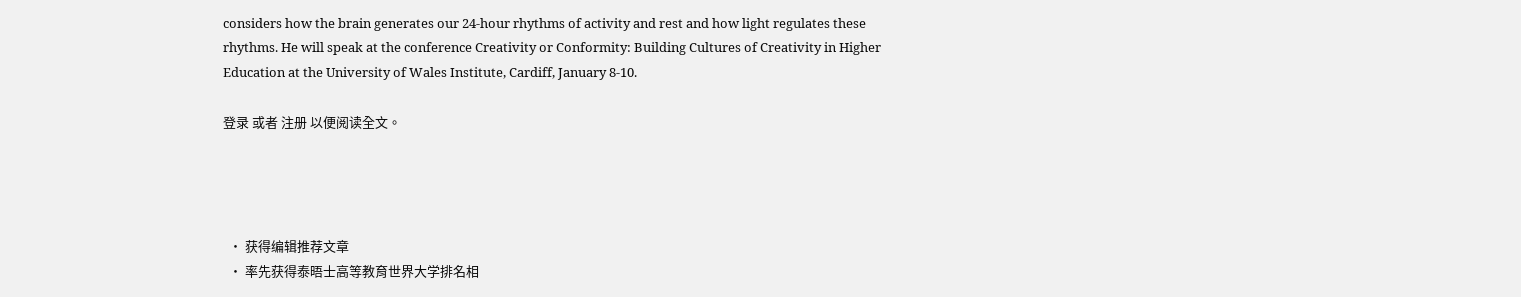considers how the brain generates our 24-hour rhythms of activity and rest and how light regulates these rhythms. He will speak at the conference Creativity or Conformity: Building Cultures of Creativity in Higher Education at the University of Wales Institute, Cardiff, January 8-10.

登录 或者 注册 以便阅读全文。




  • 获得编辑推荐文章
  • 率先获得泰晤士高等教育世界大学排名相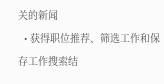关的新闻
  • 获得职位推荐、筛选工作和保存工作搜索结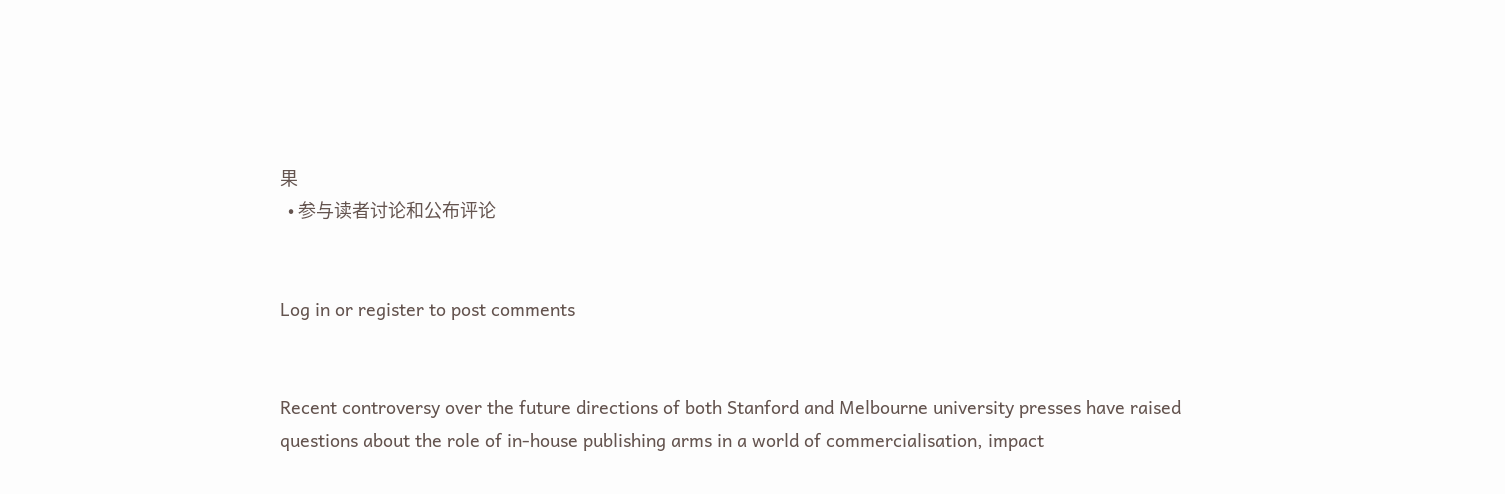果
  • 参与读者讨论和公布评论


Log in or register to post comments


Recent controversy over the future directions of both Stanford and Melbourne university presses have raised questions about the role of in-house publishing arms in a world of commercialisation, impact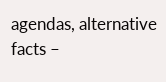agendas, alternative facts –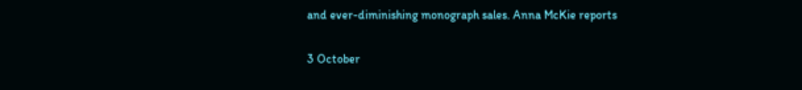and ever-diminishing monograph sales. Anna McKie reports

3 October